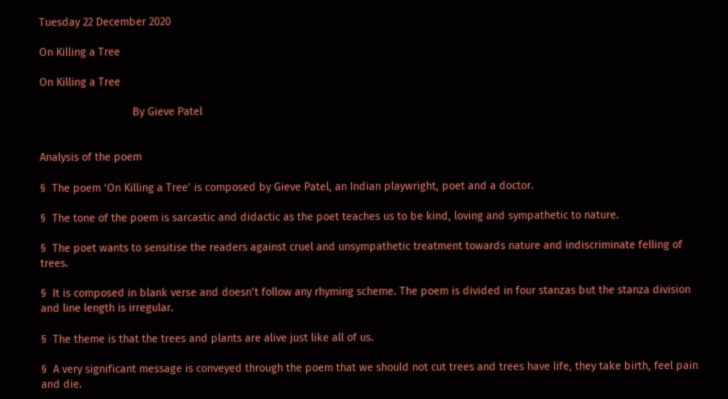Tuesday 22 December 2020

On Killing a Tree

On Killing a Tree

                               By Gieve Patel


Analysis of the poem

§  The poem ‘On Killing a Tree’ is composed by Gieve Patel, an Indian playwright, poet and a doctor.

§  The tone of the poem is sarcastic and didactic as the poet teaches us to be kind, loving and sympathetic to nature.

§  The poet wants to sensitise the readers against cruel and unsympathetic treatment towards nature and indiscriminate felling of trees.

§  It is composed in blank verse and doesn’t follow any rhyming scheme. The poem is divided in four stanzas but the stanza division and line length is irregular.

§  The theme is that the trees and plants are alive just like all of us.

§  A very significant message is conveyed through the poem that we should not cut trees and trees have life, they take birth, feel pain and die.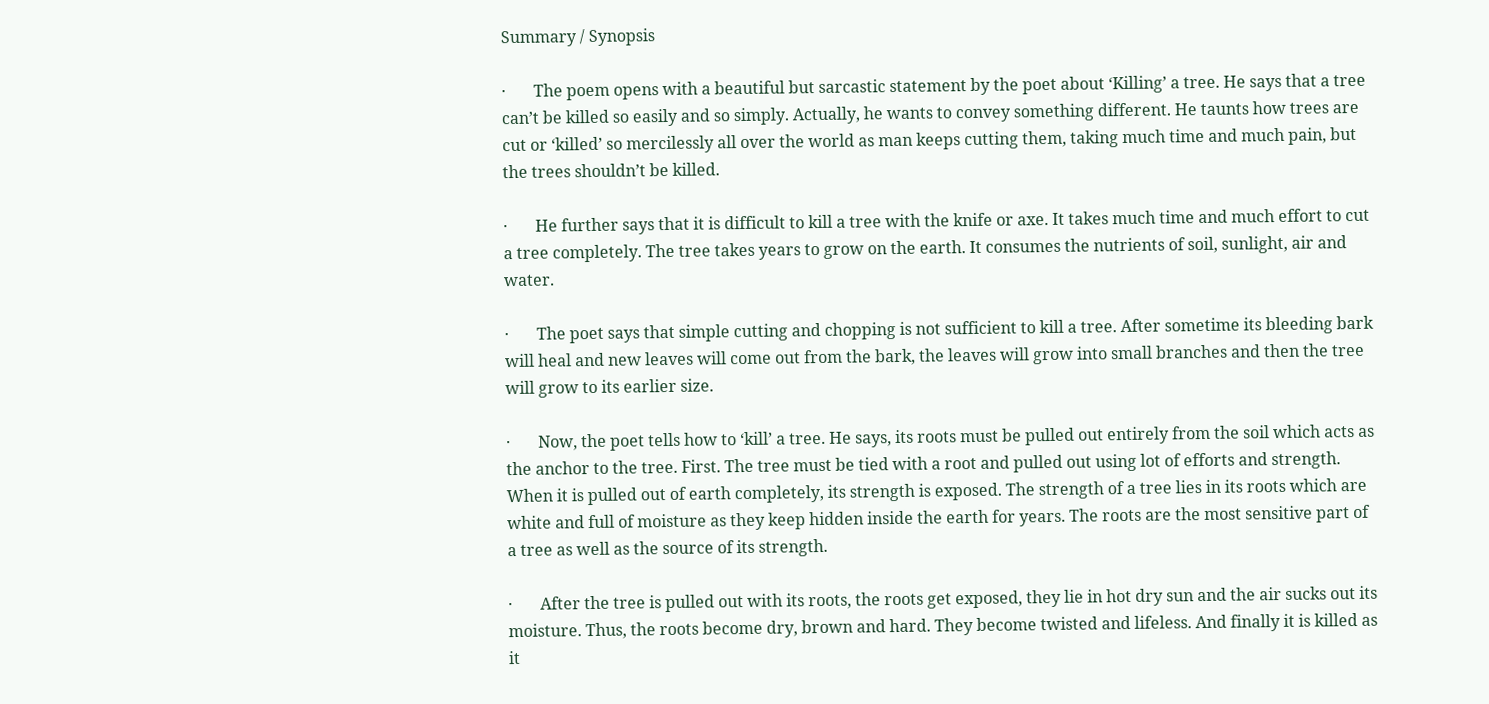Summary / Synopsis

·       The poem opens with a beautiful but sarcastic statement by the poet about ‘Killing’ a tree. He says that a tree can’t be killed so easily and so simply. Actually, he wants to convey something different. He taunts how trees are cut or ‘killed’ so mercilessly all over the world as man keeps cutting them, taking much time and much pain, but the trees shouldn’t be killed.

·       He further says that it is difficult to kill a tree with the knife or axe. It takes much time and much effort to cut a tree completely. The tree takes years to grow on the earth. It consumes the nutrients of soil, sunlight, air and water.

·       The poet says that simple cutting and chopping is not sufficient to kill a tree. After sometime its bleeding bark will heal and new leaves will come out from the bark, the leaves will grow into small branches and then the tree will grow to its earlier size.

·       Now, the poet tells how to ‘kill’ a tree. He says, its roots must be pulled out entirely from the soil which acts as the anchor to the tree. First. The tree must be tied with a root and pulled out using lot of efforts and strength. When it is pulled out of earth completely, its strength is exposed. The strength of a tree lies in its roots which are white and full of moisture as they keep hidden inside the earth for years. The roots are the most sensitive part of a tree as well as the source of its strength.

·       After the tree is pulled out with its roots, the roots get exposed, they lie in hot dry sun and the air sucks out its moisture. Thus, the roots become dry, brown and hard. They become twisted and lifeless. And finally it is killed as it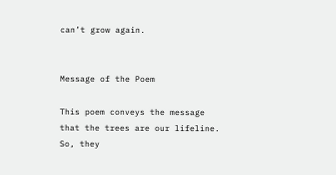can’t grow again.


Message of the Poem

This poem conveys the message that the trees are our lifeline. So, they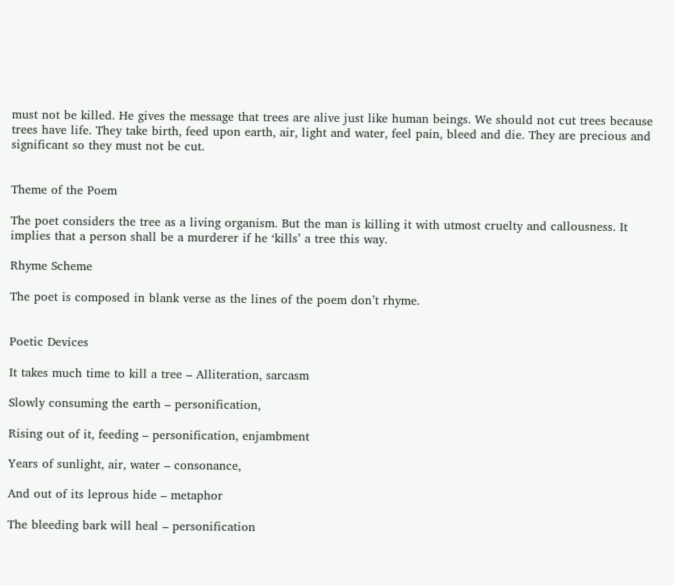must not be killed. He gives the message that trees are alive just like human beings. We should not cut trees because trees have life. They take birth, feed upon earth, air, light and water, feel pain, bleed and die. They are precious and significant so they must not be cut.


Theme of the Poem

The poet considers the tree as a living organism. But the man is killing it with utmost cruelty and callousness. It implies that a person shall be a murderer if he ‘kills’ a tree this way.

Rhyme Scheme

The poet is composed in blank verse as the lines of the poem don’t rhyme.


Poetic Devices

It takes much time to kill a tree – Alliteration, sarcasm

Slowly consuming the earth – personification,

Rising out of it, feeding – personification, enjambment

Years of sunlight, air, water – consonance,

And out of its leprous hide – metaphor

The bleeding bark will heal – personification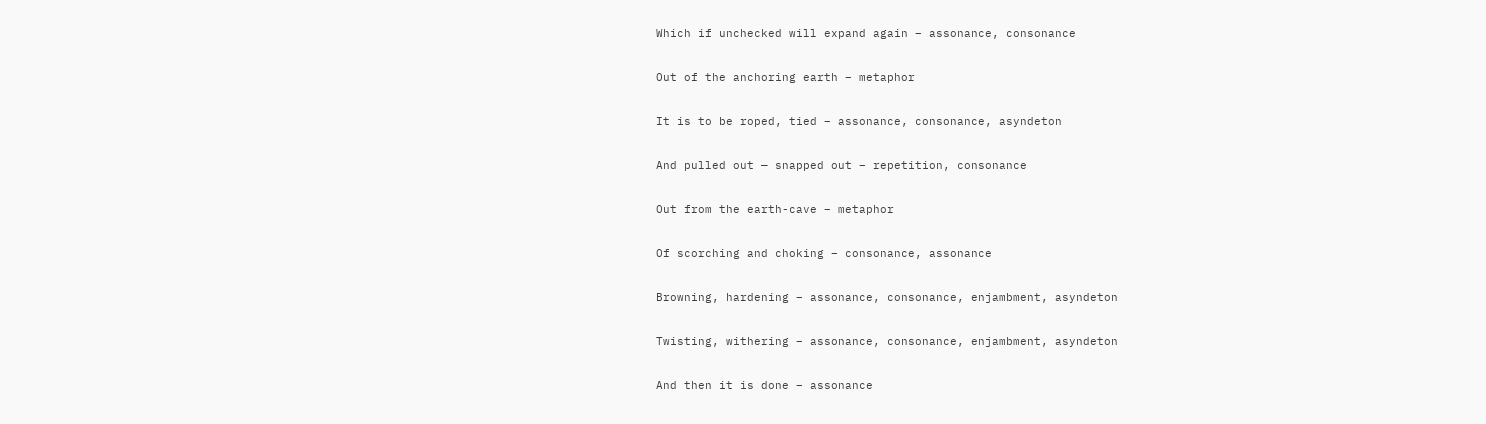Which if unchecked will expand again – assonance, consonance

Out of the anchoring earth – metaphor

It is to be roped, tied – assonance, consonance, asyndeton

And pulled out — snapped out – repetition, consonance

Out from the earth-cave – metaphor

Of scorching and choking – consonance, assonance

Browning, hardening – assonance, consonance, enjambment, asyndeton

Twisting, withering – assonance, consonance, enjambment, asyndeton

And then it is done – assonance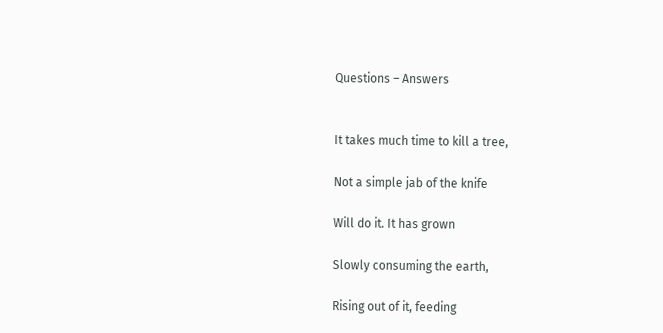Questions – Answers


It takes much time to kill a tree,

Not a simple jab of the knife

Will do it. It has grown

Slowly consuming the earth,

Rising out of it, feeding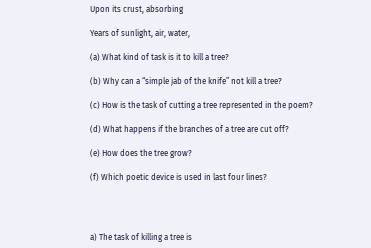Upon its crust, absorbing

Years of sunlight, air, water,

(a) What kind of task is it to kill a tree?

(b) Why can a “simple jab of the knife” not kill a tree?

(c) How is the task of cutting a tree represented in the poem?

(d) What happens if the branches of a tree are cut off?

(e) How does the tree grow?

(f) Which poetic device is used in last four lines?




a) The task of killing a tree is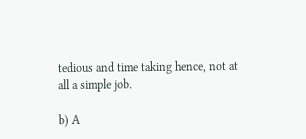tedious and time taking hence, not at all a simple job.

b) A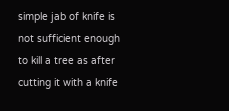simple jab of knife is not sufficient enough to kill a tree as after cutting it with a knife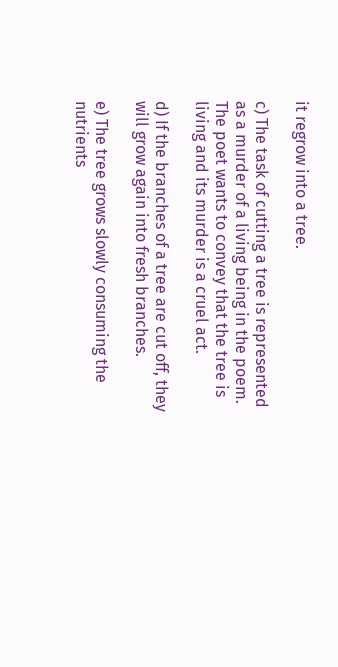it regrow into a tree.

c) The task of cutting a tree is represented as a murder of a living being in the poem. The poet wants to convey that the tree is living and its murder is a cruel act.

d) If the branches of a tree are cut off, they will grow again into fresh branches.

e) The tree grows slowly consuming the nutrients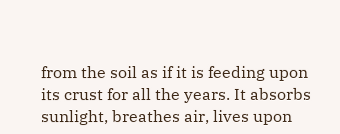from the soil as if it is feeding upon its crust for all the years. It absorbs sunlight, breathes air, lives upon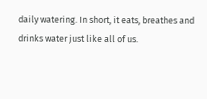daily watering. In short, it eats, breathes and drinks water just like all of us.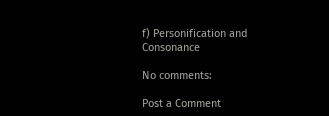f) Personification and Consonance

No comments:

Post a Comment